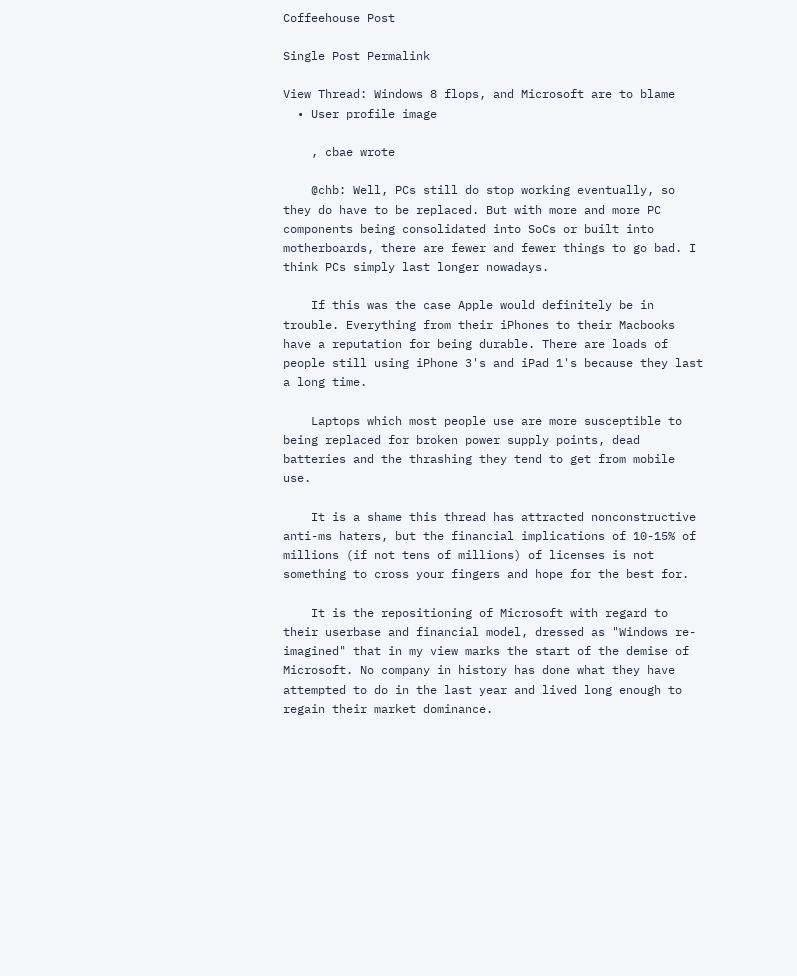Coffeehouse Post

Single Post Permalink

View Thread: Windows 8 flops, and Microsoft are to blame
  • User profile image

    , cbae wrote

    @chb: Well, PCs still do stop working eventually, so they do have to be replaced. But with more and more PC components being consolidated into SoCs or built into motherboards, there are fewer and fewer things to go bad. I think PCs simply last longer nowadays.

    If this was the case Apple would definitely be in trouble. Everything from their iPhones to their Macbooks have a reputation for being durable. There are loads of people still using iPhone 3's and iPad 1's because they last a long time.

    Laptops which most people use are more susceptible to being replaced for broken power supply points, dead batteries and the thrashing they tend to get from mobile use.

    It is a shame this thread has attracted nonconstructive anti-ms haters, but the financial implications of 10-15% of millions (if not tens of millions) of licenses is not something to cross your fingers and hope for the best for.

    It is the repositioning of Microsoft with regard to their userbase and financial model, dressed as "Windows re-imagined" that in my view marks the start of the demise of Microsoft. No company in history has done what they have attempted to do in the last year and lived long enough to regain their market dominance.